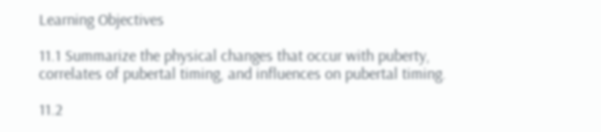Learning Objectives

11.1 Summarize the physical changes that occur with puberty, correlates of pubertal timing, and influences on pubertal timing.

11.2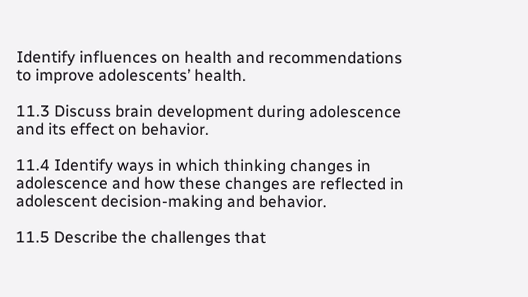Identify influences on health and recommendations to improve adolescents’ health.

11.3 Discuss brain development during adolescence and its effect on behavior.

11.4 Identify ways in which thinking changes in adolescence and how these changes are reflected in adolescent decision-making and behavior.

11.5 Describe the challenges that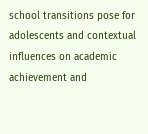school transitions pose for adolescents and contextual influences on academic achievement and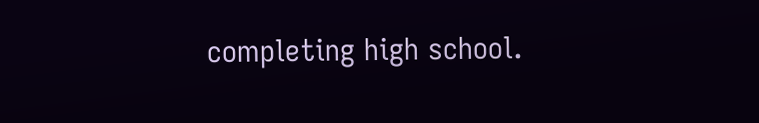completing high school.